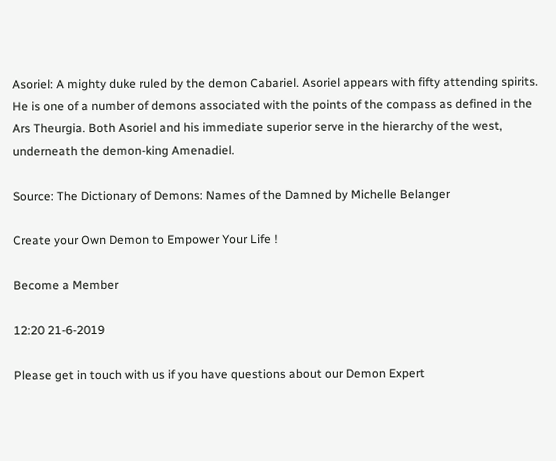Asoriel: A mighty duke ruled by the demon Cabariel. Asoriel appears with fifty attending spirits.
He is one of a number of demons associated with the points of the compass as defined in the Ars Theurgia. Both Asoriel and his immediate superior serve in the hierarchy of the west, underneath the demon-king Amenadiel.

Source: The Dictionary of Demons: Names of the Damned by Michelle Belanger

Create your Own Demon to Empower Your Life !

Become a Member

12:20 21-6-2019

Please get in touch with us if you have questions about our Demon Expert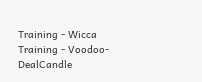Training - Wicca Training - Voodoo-DealCandle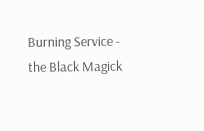Burning Service - the Black Magick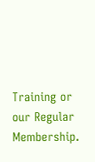Training or our Regular Membership.